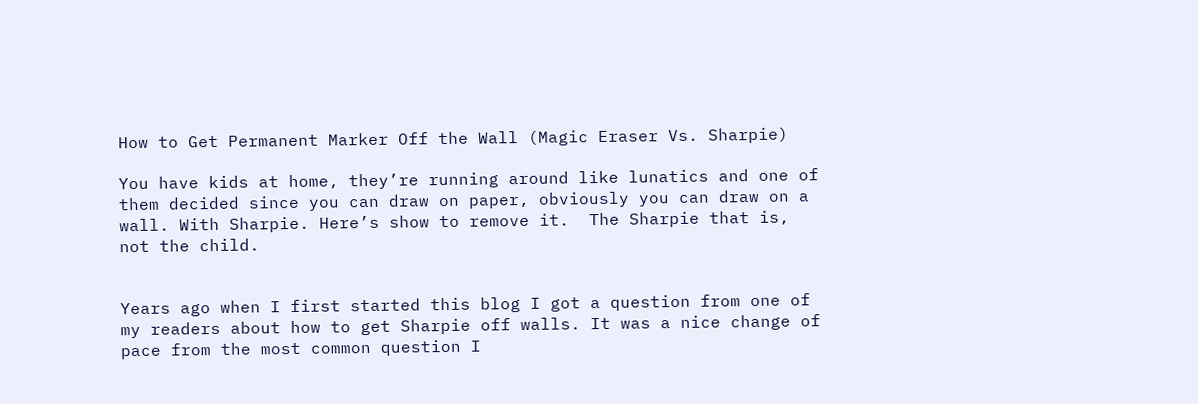How to Get Permanent Marker Off the Wall (Magic Eraser Vs. Sharpie)

You have kids at home, they’re running around like lunatics and one of them decided since you can draw on paper, obviously you can draw on a wall. With Sharpie. Here’s show to remove it.  The Sharpie that is, not the child.


Years ago when I first started this blog I got a question from one of my readers about how to get Sharpie off walls. It was a nice change of pace from the most common question I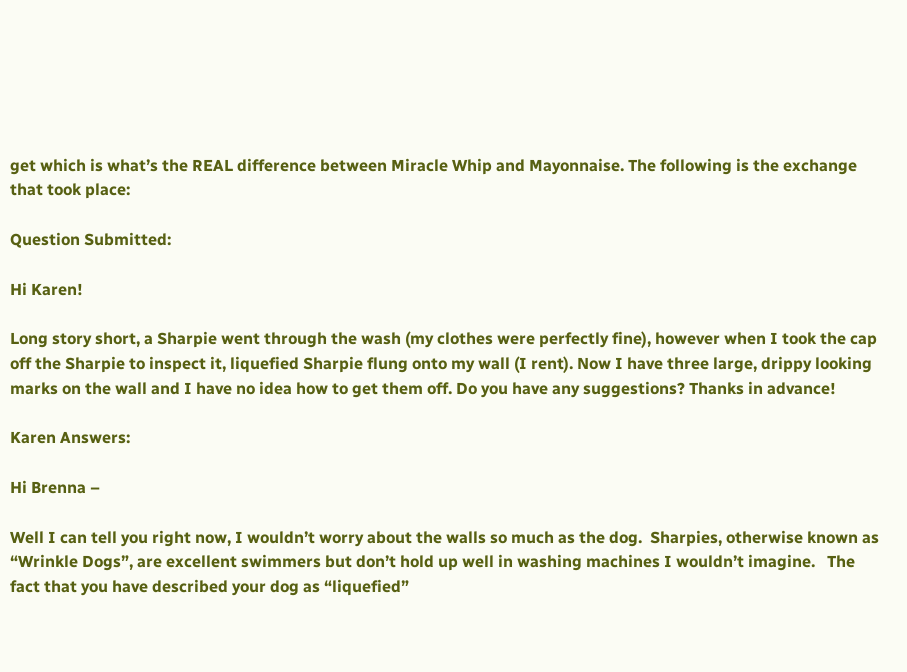get which is what’s the REAL difference between Miracle Whip and Mayonnaise. The following is the exchange that took place:

Question Submitted:

Hi Karen!

Long story short, a Sharpie went through the wash (my clothes were perfectly fine), however when I took the cap off the Sharpie to inspect it, liquefied Sharpie flung onto my wall (I rent). Now I have three large, drippy looking marks on the wall and I have no idea how to get them off. Do you have any suggestions? Thanks in advance!

Karen Answers:

Hi Brenna –

Well I can tell you right now, I wouldn’t worry about the walls so much as the dog.  Sharpies, otherwise known as “Wrinkle Dogs”, are excellent swimmers but don’t hold up well in washing machines I wouldn’t imagine.   The fact that you have described your dog as “liquefied”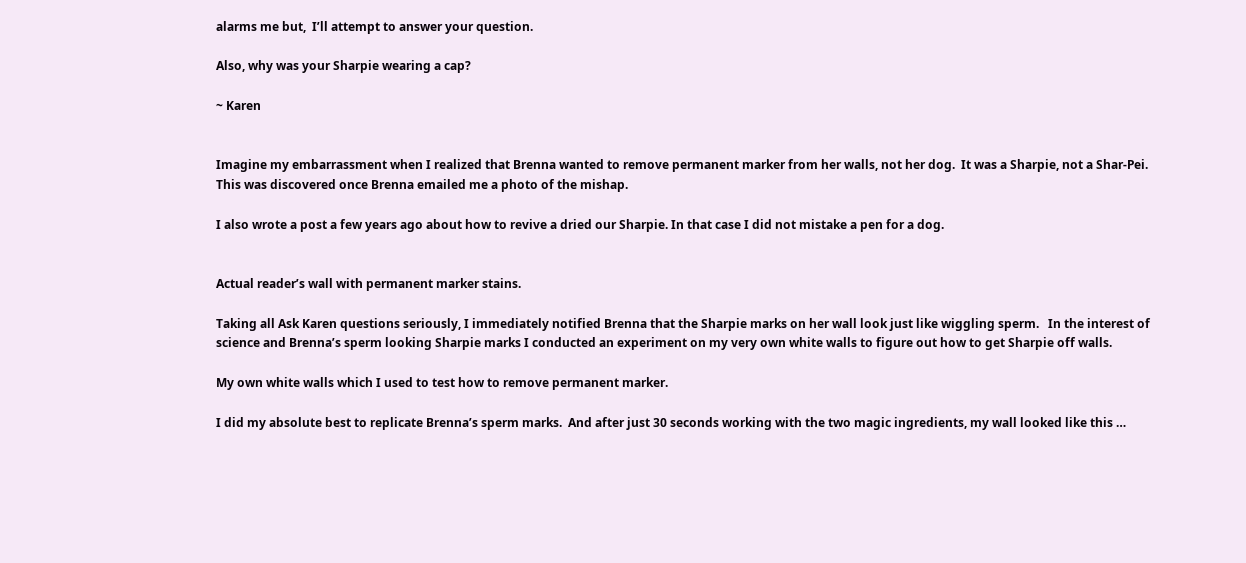alarms me but,  I’ll attempt to answer your question.

Also, why was your Sharpie wearing a cap?

~ Karen


Imagine my embarrassment when I realized that Brenna wanted to remove permanent marker from her walls, not her dog.  It was a Sharpie, not a Shar-Pei.  This was discovered once Brenna emailed me a photo of the mishap.

I also wrote a post a few years ago about how to revive a dried our Sharpie. In that case I did not mistake a pen for a dog.


Actual reader’s wall with permanent marker stains.

Taking all Ask Karen questions seriously, I immediately notified Brenna that the Sharpie marks on her wall look just like wiggling sperm.   In the interest of science and Brenna’s sperm looking Sharpie marks I conducted an experiment on my very own white walls to figure out how to get Sharpie off walls.

My own white walls which I used to test how to remove permanent marker.

I did my absolute best to replicate Brenna’s sperm marks.  And after just 30 seconds working with the two magic ingredients, my wall looked like this …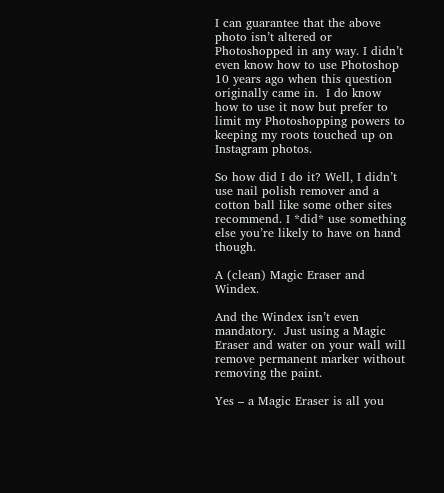I can guarantee that the above photo isn’t altered or Photoshopped in any way. I didn’t even know how to use Photoshop 10 years ago when this question originally came in.  I do know how to use it now but prefer to limit my Photoshopping powers to keeping my roots touched up on Instagram photos.

So how did I do it? Well, I didn’t use nail polish remover and a cotton ball like some other sites recommend. I *did* use something else you’re likely to have on hand though.

A (clean) Magic Eraser and Windex.

And the Windex isn’t even mandatory.  Just using a Magic Eraser and water on your wall will remove permanent marker without removing the paint.

Yes – a Magic Eraser is all you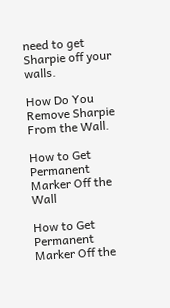need to get Sharpie off your walls.

How Do You Remove Sharpie From the Wall.

How to Get Permanent Marker Off the Wall

How to Get Permanent Marker Off the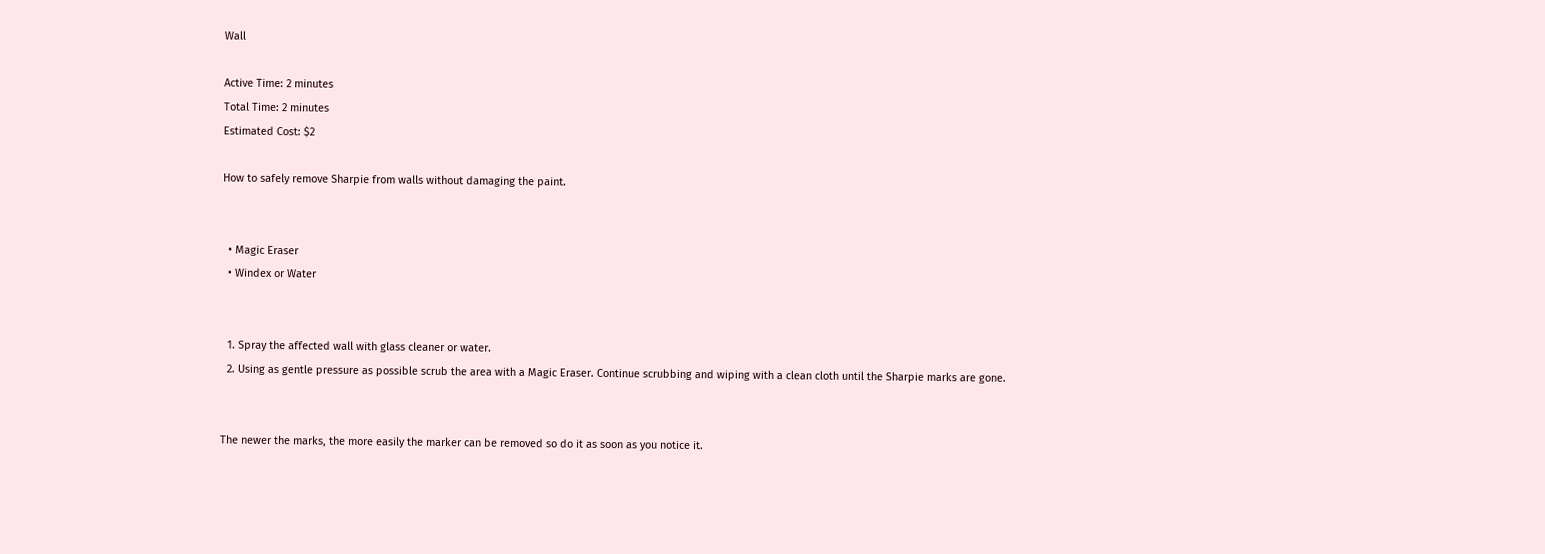Wall

Active Time: 2 minutes
Total Time: 2 minutes
Estimated Cost: $2

How to safely remove Sharpie from walls without damaging the paint.


  • Magic Eraser
  • Windex or Water


  1. Spray the affected wall with glass cleaner or water.
  2. Using as gentle pressure as possible scrub the area with a Magic Eraser. Continue scrubbing and wiping with a clean cloth until the Sharpie marks are gone.


The newer the marks, the more easily the marker can be removed so do it as soon as you notice it.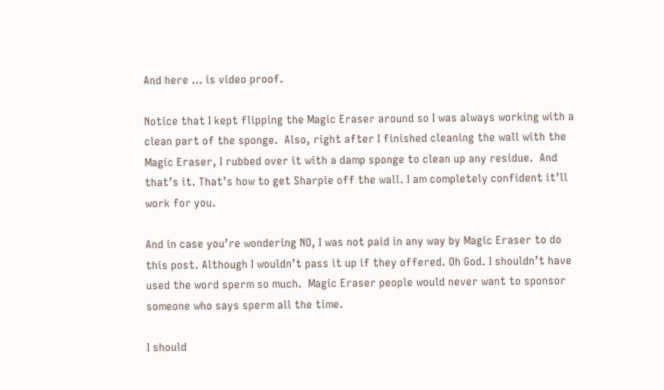And here … is video proof.

Notice that I kept flipping the Magic Eraser around so I was always working with a clean part of the sponge.  Also, right after I finished cleaning the wall with the Magic Eraser, I rubbed over it with a damp sponge to clean up any residue.  And that’s it. That’s how to get Sharpie off the wall. I am completely confident it’ll work for you.

And in case you’re wondering NO, I was not paid in any way by Magic Eraser to do this post. Although I wouldn’t pass it up if they offered. Oh God. I shouldn’t have used the word sperm so much.  Magic Eraser people would never want to sponsor someone who says sperm all the time.

I should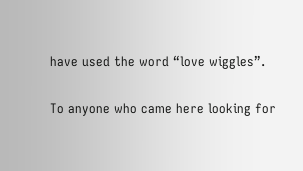have used the word “love wiggles”.

To anyone who came here looking for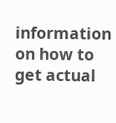information on how to get actual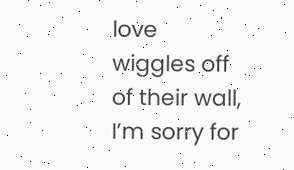love wiggles off of their wall, I’m sorry for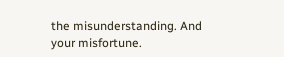the misunderstanding. And your misfortune.